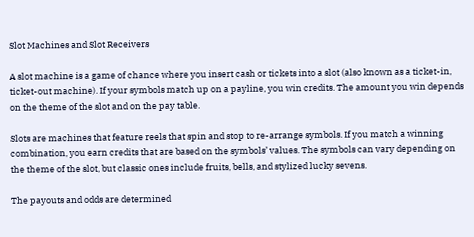Slot Machines and Slot Receivers

A slot machine is a game of chance where you insert cash or tickets into a slot (also known as a ticket-in, ticket-out machine). If your symbols match up on a payline, you win credits. The amount you win depends on the theme of the slot and on the pay table.

Slots are machines that feature reels that spin and stop to re-arrange symbols. If you match a winning combination, you earn credits that are based on the symbols’ values. The symbols can vary depending on the theme of the slot, but classic ones include fruits, bells, and stylized lucky sevens.

The payouts and odds are determined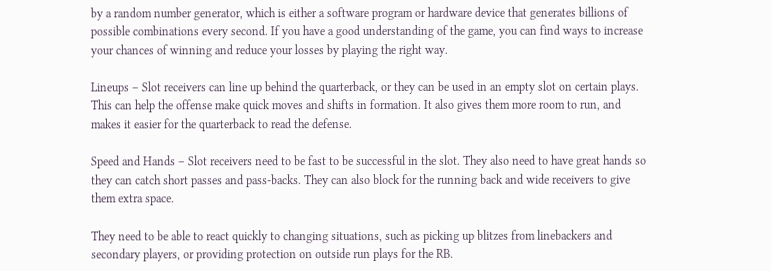by a random number generator, which is either a software program or hardware device that generates billions of possible combinations every second. If you have a good understanding of the game, you can find ways to increase your chances of winning and reduce your losses by playing the right way.

Lineups – Slot receivers can line up behind the quarterback, or they can be used in an empty slot on certain plays. This can help the offense make quick moves and shifts in formation. It also gives them more room to run, and makes it easier for the quarterback to read the defense.

Speed and Hands – Slot receivers need to be fast to be successful in the slot. They also need to have great hands so they can catch short passes and pass-backs. They can also block for the running back and wide receivers to give them extra space.

They need to be able to react quickly to changing situations, such as picking up blitzes from linebackers and secondary players, or providing protection on outside run plays for the RB.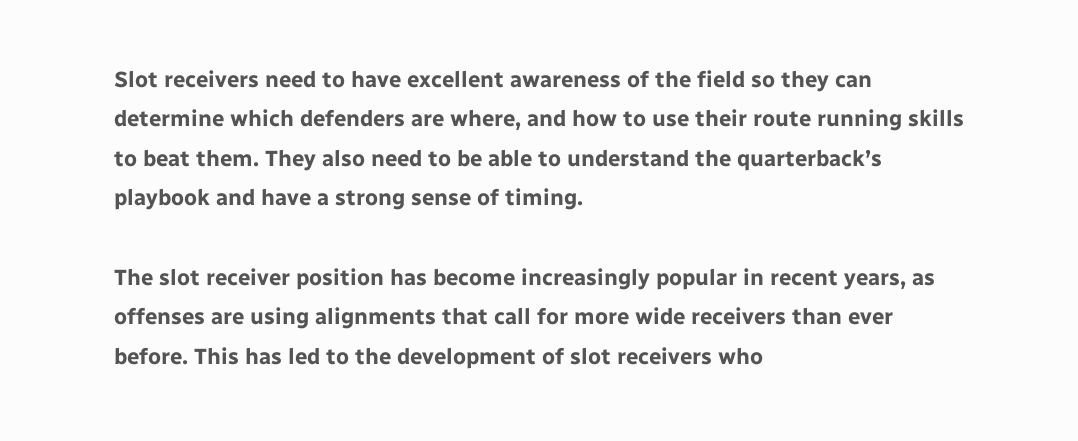Slot receivers need to have excellent awareness of the field so they can determine which defenders are where, and how to use their route running skills to beat them. They also need to be able to understand the quarterback’s playbook and have a strong sense of timing.

The slot receiver position has become increasingly popular in recent years, as offenses are using alignments that call for more wide receivers than ever before. This has led to the development of slot receivers who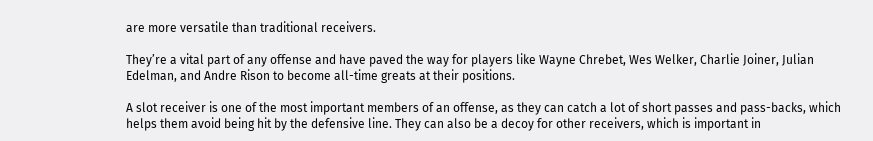are more versatile than traditional receivers.

They’re a vital part of any offense and have paved the way for players like Wayne Chrebet, Wes Welker, Charlie Joiner, Julian Edelman, and Andre Rison to become all-time greats at their positions.

A slot receiver is one of the most important members of an offense, as they can catch a lot of short passes and pass-backs, which helps them avoid being hit by the defensive line. They can also be a decoy for other receivers, which is important in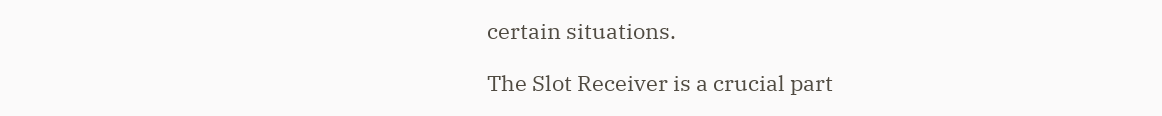certain situations.

The Slot Receiver is a crucial part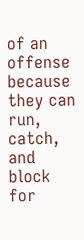of an offense because they can run, catch, and block for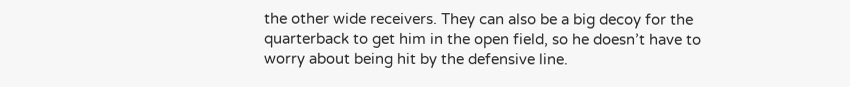the other wide receivers. They can also be a big decoy for the quarterback to get him in the open field, so he doesn’t have to worry about being hit by the defensive line.